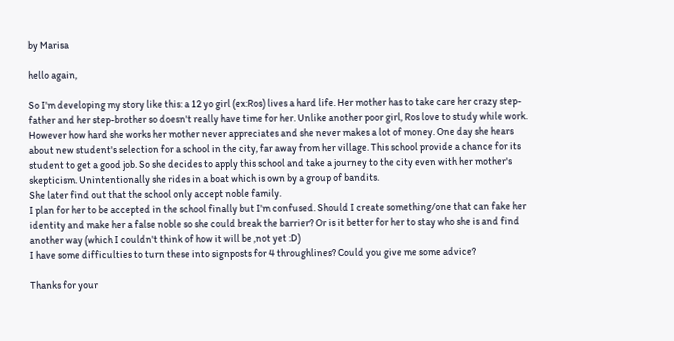by Marisa

hello again,

So I'm developing my story like this: a 12 yo girl (ex:Ros) lives a hard life. Her mother has to take care her crazy step-father and her step-brother so doesn't really have time for her. Unlike another poor girl, Ros love to study while work. However how hard she works her mother never appreciates and she never makes a lot of money. One day she hears about new student's selection for a school in the city, far away from her village. This school provide a chance for its student to get a good job. So she decides to apply this school and take a journey to the city even with her mother's skepticism. Unintentionally she rides in a boat which is own by a group of bandits.
She later find out that the school only accept noble family.
I plan for her to be accepted in the school finally but I'm confused. Should I create something/one that can fake her identity and make her a false noble so she could break the barrier? Or is it better for her to stay who she is and find another way (which I couldn't think of how it will be ,not yet :D)
I have some difficulties to turn these into signposts for 4 throughlines? Could you give me some advice?

Thanks for your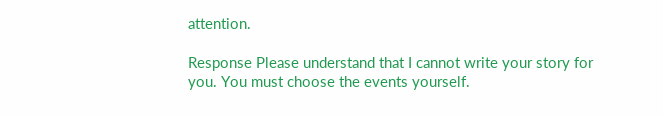attention.

Response Please understand that I cannot write your story for you. You must choose the events yourself.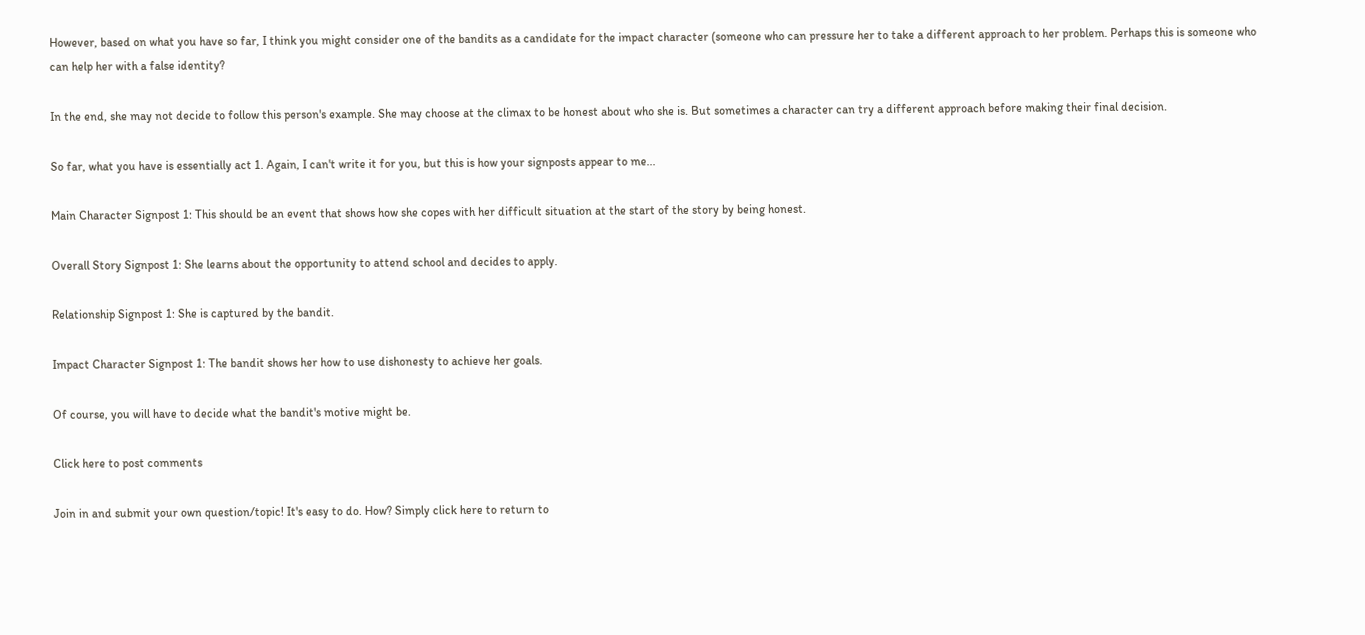However, based on what you have so far, I think you might consider one of the bandits as a candidate for the impact character (someone who can pressure her to take a different approach to her problem. Perhaps this is someone who can help her with a false identity?

In the end, she may not decide to follow this person's example. She may choose at the climax to be honest about who she is. But sometimes a character can try a different approach before making their final decision.

So far, what you have is essentially act 1. Again, I can't write it for you, but this is how your signposts appear to me...

Main Character Signpost 1: This should be an event that shows how she copes with her difficult situation at the start of the story by being honest.

Overall Story Signpost 1: She learns about the opportunity to attend school and decides to apply.

Relationship Signpost 1: She is captured by the bandit.

Impact Character Signpost 1: The bandit shows her how to use dishonesty to achieve her goals.

Of course, you will have to decide what the bandit's motive might be.

Click here to post comments

Join in and submit your own question/topic! It's easy to do. How? Simply click here to return to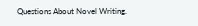Questions About Novel Writing.